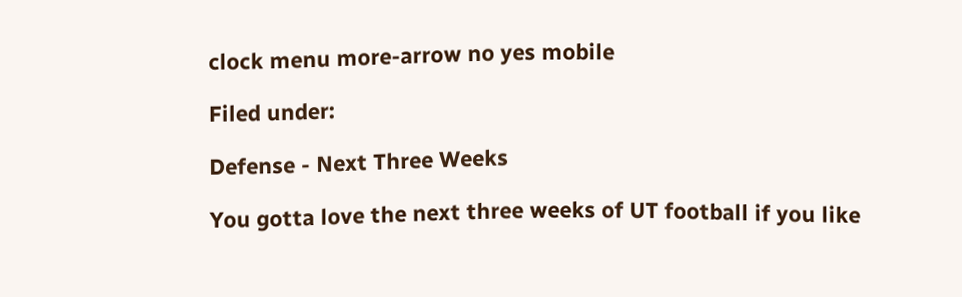clock menu more-arrow no yes mobile

Filed under:

Defense - Next Three Weeks

You gotta love the next three weeks of UT football if you like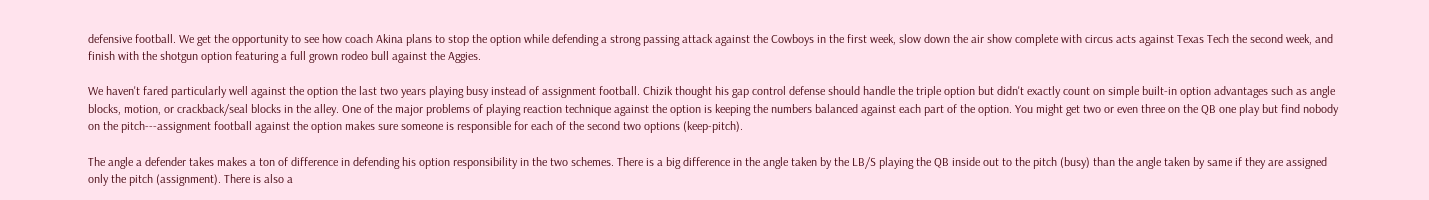defensive football. We get the opportunity to see how coach Akina plans to stop the option while defending a strong passing attack against the Cowboys in the first week, slow down the air show complete with circus acts against Texas Tech the second week, and finish with the shotgun option featuring a full grown rodeo bull against the Aggies.

We haven't fared particularly well against the option the last two years playing busy instead of assignment football. Chizik thought his gap control defense should handle the triple option but didn't exactly count on simple built-in option advantages such as angle blocks, motion, or crackback/seal blocks in the alley. One of the major problems of playing reaction technique against the option is keeping the numbers balanced against each part of the option. You might get two or even three on the QB one play but find nobody on the pitch---assignment football against the option makes sure someone is responsible for each of the second two options (keep-pitch).

The angle a defender takes makes a ton of difference in defending his option responsibility in the two schemes. There is a big difference in the angle taken by the LB/S playing the QB inside out to the pitch (busy) than the angle taken by same if they are assigned only the pitch (assignment). There is also a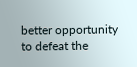better opportunity to defeat the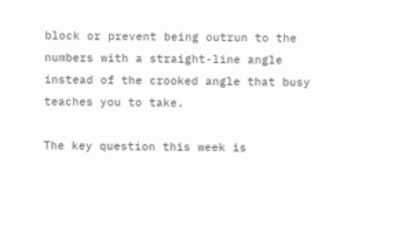block or prevent being outrun to the numbers with a straight-line angle instead of the crooked angle that busy teaches you to take.

The key question this week is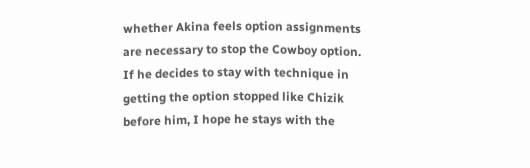whether Akina feels option assignments are necessary to stop the Cowboy option. If he decides to stay with technique in getting the option stopped like Chizik before him, I hope he stays with the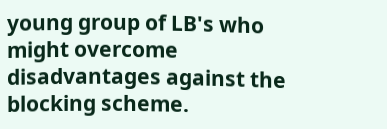young group of LB's who might overcome disadvantages against the blocking scheme.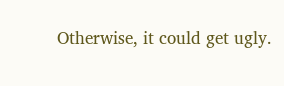Otherwise, it could get ugly.